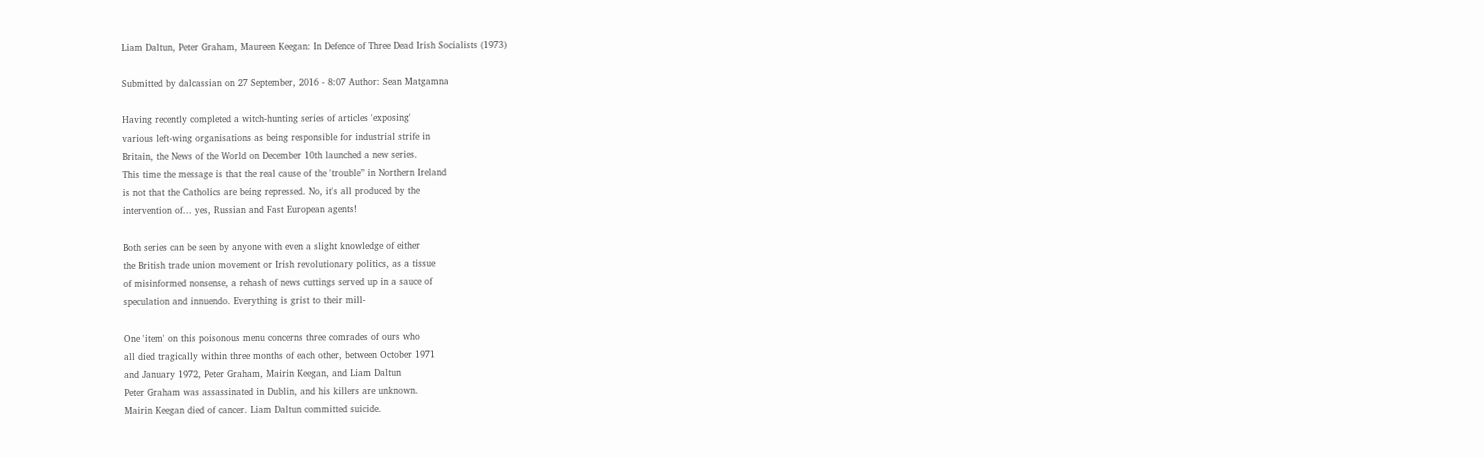Liam Daltun, Peter Graham, Maureen Keegan: In Defence of Three Dead Irish Socialists (1973)

Submitted by dalcassian on 27 September, 2016 - 8:07 Author: Sean Matgamna

Having recently completed a witch-hunting series of articles 'exposing'
various left-wing organisations as being responsible for industrial strife in
Britain, the News of the World on December 10th launched a new series.
This time the message is that the real cause of the 'trouble” in Northern Ireland
is not that the Catholics are being repressed. No, it's all produced by the
intervention of... yes, Russian and Fast European agents!

Both series can be seen by anyone with even a slight knowledge of either
the British trade union movement or Irish revolutionary politics, as a tissue
of misinformed nonsense, a rehash of news cuttings served up in a sauce of
speculation and innuendo. Everything is grist to their mill-

One 'item' on this poisonous menu concerns three comrades of ours who
all died tragically within three months of each other, between October 1971
and January 1972, Peter Graham, Mairin Keegan, and Liam Daltun
Peter Graham was assassinated in Dublin, and his killers are unknown.
Mairin Keegan died of cancer. Liam Daltun committed suicide.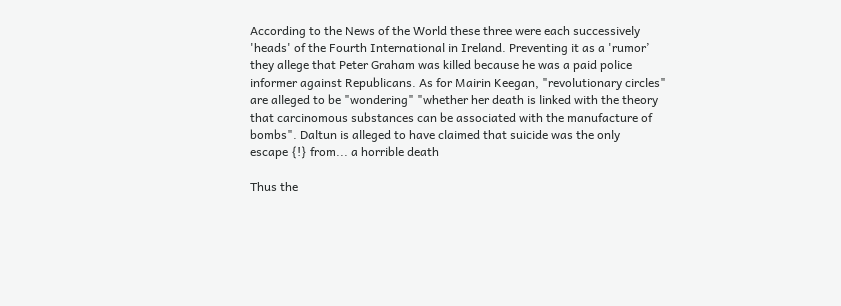According to the News of the World these three were each successively
'heads' of the Fourth International in Ireland. Preventing it as a 'rumor’
they allege that Peter Graham was killed because he was a paid police
informer against Republicans. As for Mairin Keegan, "revolutionary circles"
are alleged to be "wondering" "whether her death is linked with the theory
that carcinomous substances can be associated with the manufacture of
bombs". Daltun is alleged to have claimed that suicide was the only
escape {!} from... a horrible death

Thus the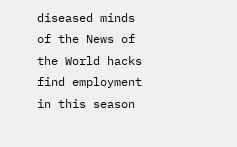diseased minds of the News of the World hacks find employment
in this season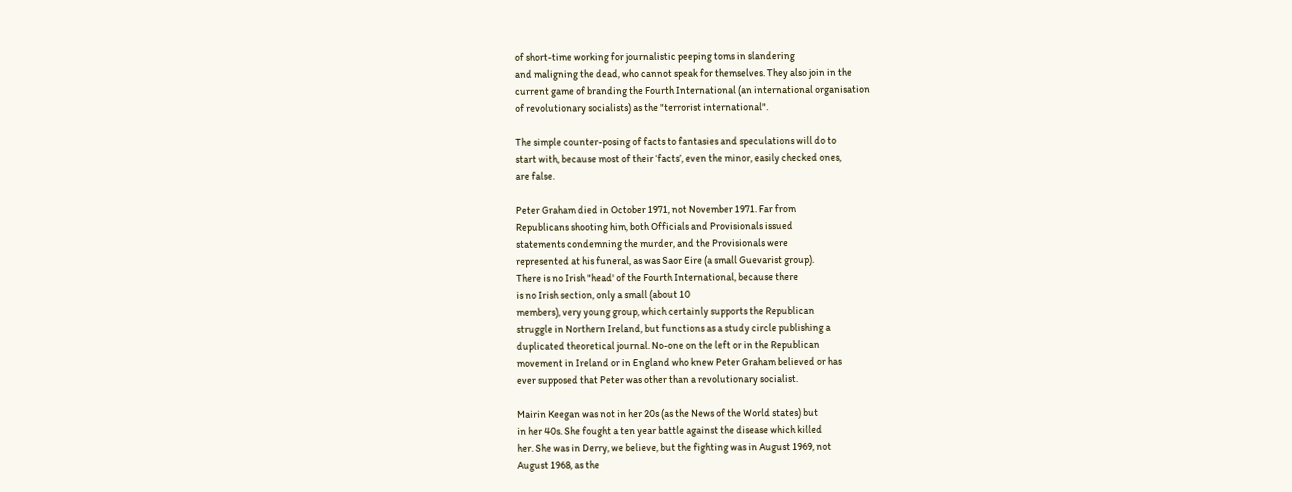of short-time working for journalistic peeping toms in slandering
and maligning the dead, who cannot speak for themselves. They also join in the
current game of branding the Fourth International (an international organisation
of revolutionary socialists) as the "terrorist international".

The simple counter-posing of facts to fantasies and speculations will do to
start with, because most of their ‘facts’, even the minor, easily checked ones,
are false.

Peter Graham died in October 1971, not November 1971. Far from
Republicans shooting him, both Officials and Provisionals issued
statements condemning the murder, and the Provisionals were
represented at his funeral, as was Saor Eire (a small Guevarist group).
There is no Irish "head' of the Fourth International, because there
is no Irish section, only a small (about 10
members), very young group, which certainly supports the Republican
struggle in Northern Ireland, but functions as a study circle publishing a
duplicated theoretical journal. No-one on the left or in the Republican
movement in Ireland or in England who knew Peter Graham believed or has
ever supposed that Peter was other than a revolutionary socialist.

Mairin Keegan was not in her 20s (as the News of the World states) but
in her 40s. She fought a ten year battle against the disease which killed
her. She was in Derry, we believe, but the fighting was in August 1969, not
August 1968, as the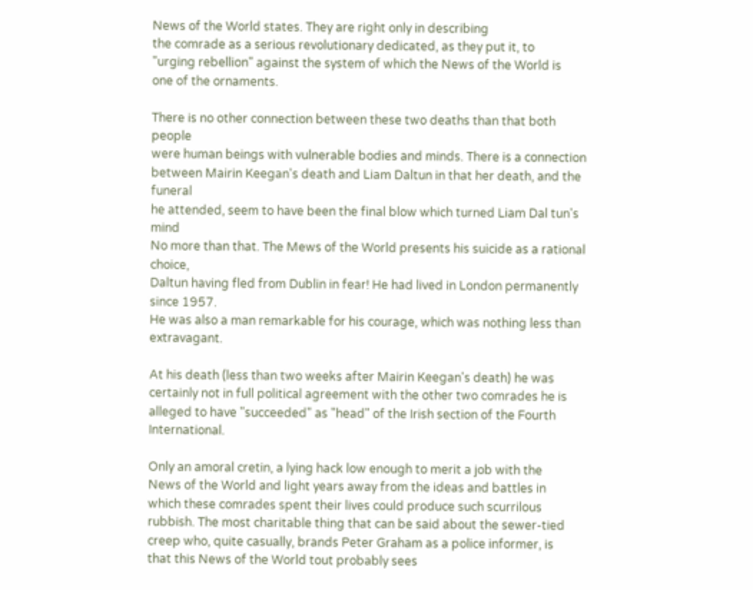News of the World states. They are right only in describing
the comrade as a serious revolutionary dedicated, as they put it, to
"urging rebellion" against the system of which the News of the World is
one of the ornaments.

There is no other connection between these two deaths than that both people
were human beings with vulnerable bodies and minds. There is a connection
between Mairin Keegan's death and Liam Daltun in that her death, and the funeral
he attended, seem to have been the final blow which turned Liam Dal tun's mind
No more than that. The Mews of the World presents his suicide as a rational choice,
Daltun having fled from Dublin in fear! He had lived in London permanently since 1957.
He was also a man remarkable for his courage, which was nothing less than extravagant.

At his death (less than two weeks after Mairin Keegan's death) he was
certainly not in full political agreement with the other two comrades he is
alleged to have "succeeded" as "head" of the Irish section of the Fourth International.

Only an amoral cretin, a lying hack low enough to merit a job with the
News of the World and light years away from the ideas and battles in
which these comrades spent their lives could produce such scurrilous
rubbish. The most charitable thing that can be said about the sewer-tied
creep who, quite casually, brands Peter Graham as a police informer, is
that this News of the World tout probably sees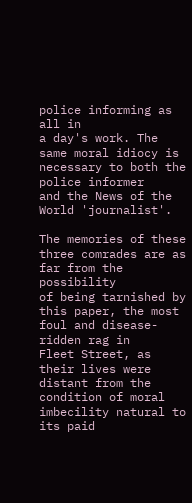police informing as all in
a day's work. The same moral idiocy is necessary to both the police informer
and the News of the World 'journalist'.

The memories of these three comrades are as far from the possibility
of being tarnished by this paper, the most foul and disease-ridden rag in
Fleet Street, as their lives were distant from the condition of moral
imbecility natural to its paid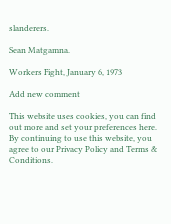slanderers.

Sean Matgamna.

Workers Fight, January 6, 1973

Add new comment

This website uses cookies, you can find out more and set your preferences here.
By continuing to use this website, you agree to our Privacy Policy and Terms & Conditions.